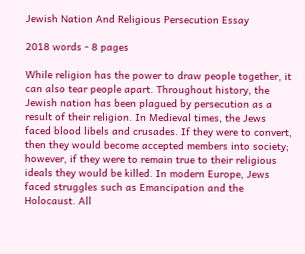Jewish Nation And Religious Persecution Essay

2018 words - 8 pages

While religion has the power to draw people together, it can also tear people apart. Throughout history, the Jewish nation has been plagued by persecution as a result of their religion. In Medieval times, the Jews faced blood libels and crusades. If they were to convert, then they would become accepted members into society; however, if they were to remain true to their religious ideals they would be killed. In modern Europe, Jews faced struggles such as Emancipation and the Holocaust. All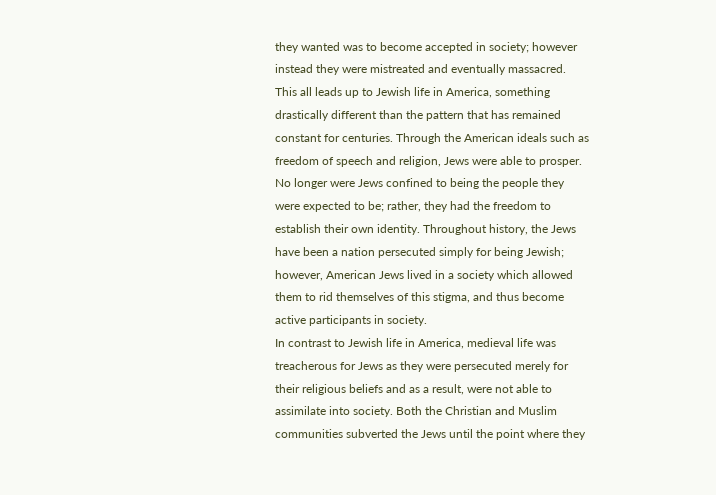they wanted was to become accepted in society; however instead they were mistreated and eventually massacred. This all leads up to Jewish life in America, something drastically different than the pattern that has remained constant for centuries. Through the American ideals such as freedom of speech and religion, Jews were able to prosper. No longer were Jews confined to being the people they were expected to be; rather, they had the freedom to establish their own identity. Throughout history, the Jews have been a nation persecuted simply for being Jewish; however, American Jews lived in a society which allowed them to rid themselves of this stigma, and thus become active participants in society.
In contrast to Jewish life in America, medieval life was treacherous for Jews as they were persecuted merely for their religious beliefs and as a result, were not able to assimilate into society. Both the Christian and Muslim communities subverted the Jews until the point where they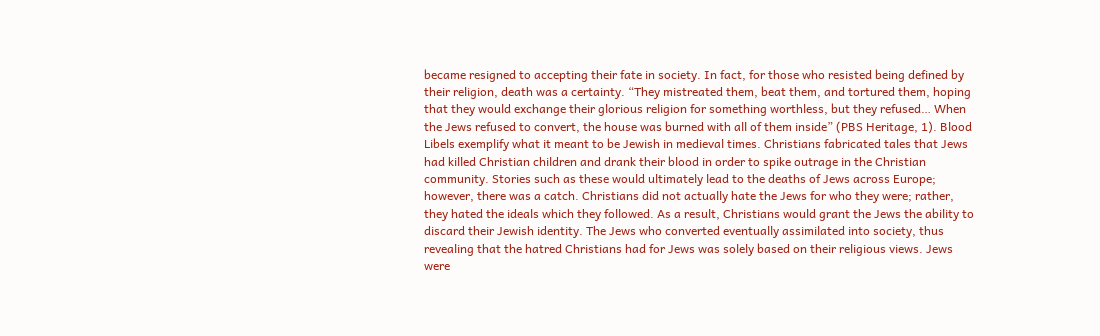became resigned to accepting their fate in society. In fact, for those who resisted being defined by their religion, death was a certainty. “They mistreated them, beat them, and tortured them, hoping that they would exchange their glorious religion for something worthless, but they refused… When the Jews refused to convert, the house was burned with all of them inside” (PBS Heritage, 1). Blood Libels exemplify what it meant to be Jewish in medieval times. Christians fabricated tales that Jews had killed Christian children and drank their blood in order to spike outrage in the Christian community. Stories such as these would ultimately lead to the deaths of Jews across Europe; however, there was a catch. Christians did not actually hate the Jews for who they were; rather, they hated the ideals which they followed. As a result, Christians would grant the Jews the ability to discard their Jewish identity. The Jews who converted eventually assimilated into society, thus revealing that the hatred Christians had for Jews was solely based on their religious views. Jews were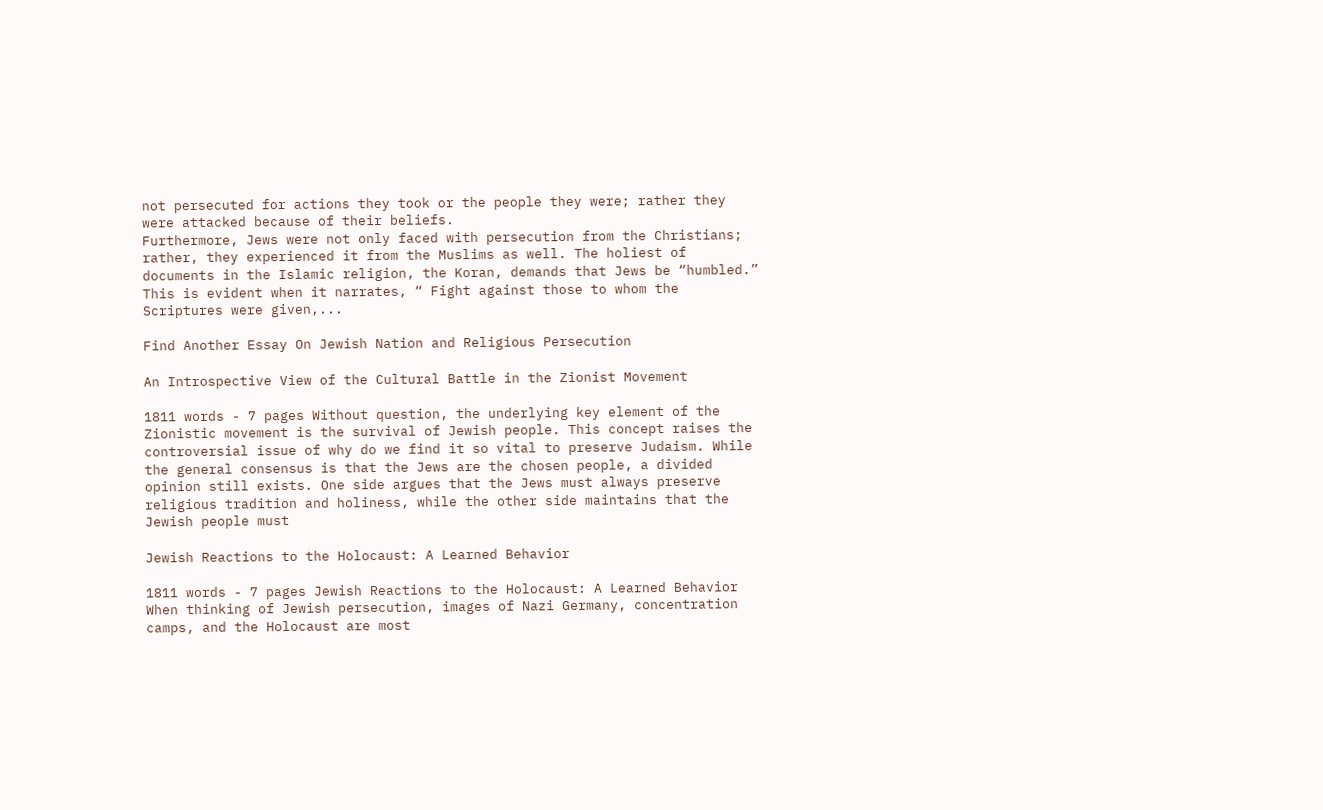not persecuted for actions they took or the people they were; rather they were attacked because of their beliefs.
Furthermore, Jews were not only faced with persecution from the Christians; rather, they experienced it from the Muslims as well. The holiest of documents in the Islamic religion, the Koran, demands that Jews be “humbled.” This is evident when it narrates, “ Fight against those to whom the Scriptures were given,...

Find Another Essay On Jewish Nation and Religious Persecution

An Introspective View of the Cultural Battle in the Zionist Movement

1811 words - 7 pages Without question, the underlying key element of the Zionistic movement is the survival of Jewish people. This concept raises the controversial issue of why do we find it so vital to preserve Judaism. While the general consensus is that the Jews are the chosen people, a divided opinion still exists. One side argues that the Jews must always preserve religious tradition and holiness, while the other side maintains that the Jewish people must

Jewish Reactions to the Holocaust: A Learned Behavior

1811 words - 7 pages Jewish Reactions to the Holocaust: A Learned Behavior When thinking of Jewish persecution, images of Nazi Germany, concentration camps, and the Holocaust are most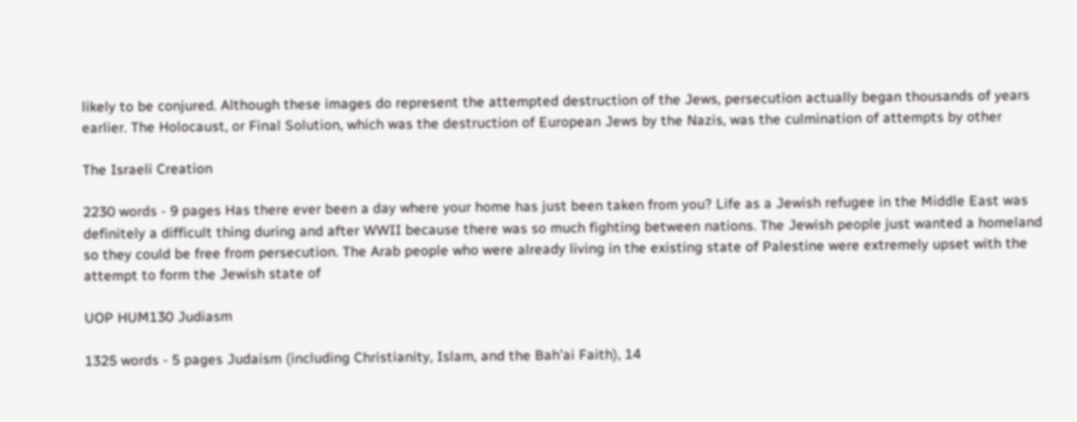likely to be conjured. Although these images do represent the attempted destruction of the Jews, persecution actually began thousands of years earlier. The Holocaust, or Final Solution, which was the destruction of European Jews by the Nazis, was the culmination of attempts by other

The Israeli Creation

2230 words - 9 pages Has there ever been a day where your home has just been taken from you? Life as a Jewish refugee in the Middle East was definitely a difficult thing during and after WWII because there was so much fighting between nations. The Jewish people just wanted a homeland so they could be free from persecution. The Arab people who were already living in the existing state of Palestine were extremely upset with the attempt to form the Jewish state of

UOP HUM130 Judiasm

1325 words - 5 pages Judaism (including Christianity, Islam, and the Bah'ai Faith), 14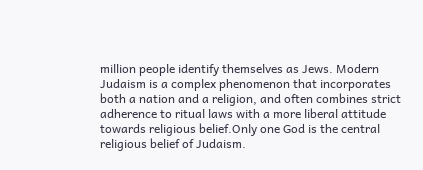million people identify themselves as Jews. Modern Judaism is a complex phenomenon that incorporates both a nation and a religion, and often combines strict adherence to ritual laws with a more liberal attitude towards religious belief.Only one God is the central religious belief of Judaism.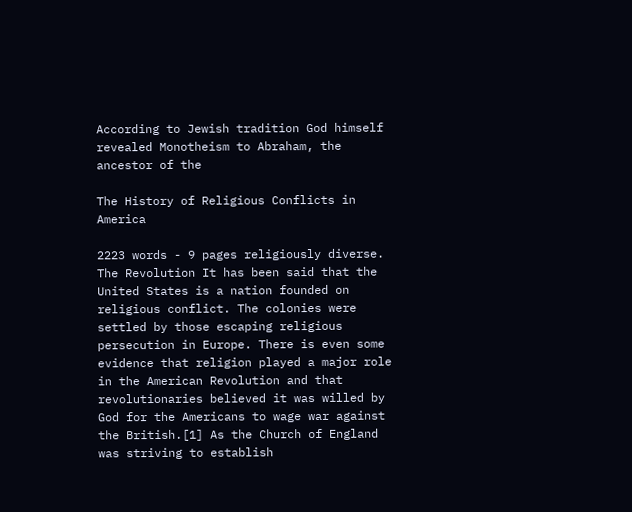According to Jewish tradition God himself revealed Monotheism to Abraham, the ancestor of the

The History of Religious Conflicts in America

2223 words - 9 pages religiously diverse. The Revolution It has been said that the United States is a nation founded on religious conflict. The colonies were settled by those escaping religious persecution in Europe. There is even some evidence that religion played a major role in the American Revolution and that revolutionaries believed it was willed by God for the Americans to wage war against the British.[1] As the Church of England was striving to establish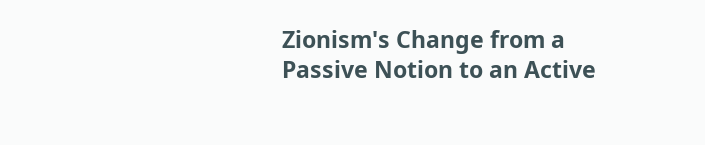Zionism's Change from a Passive Notion to an Active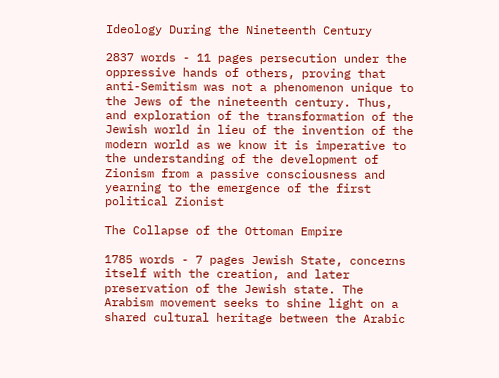Ideology During the Nineteenth Century

2837 words - 11 pages persecution under the oppressive hands of others, proving that anti-Semitism was not a phenomenon unique to the Jews of the nineteenth century. Thus, and exploration of the transformation of the Jewish world in lieu of the invention of the modern world as we know it is imperative to the understanding of the development of Zionism from a passive consciousness and yearning to the emergence of the first political Zionist

The Collapse of the Ottoman Empire

1785 words - 7 pages Jewish State, concerns itself with the creation, and later preservation of the Jewish state. The Arabism movement seeks to shine light on a shared cultural heritage between the Arabic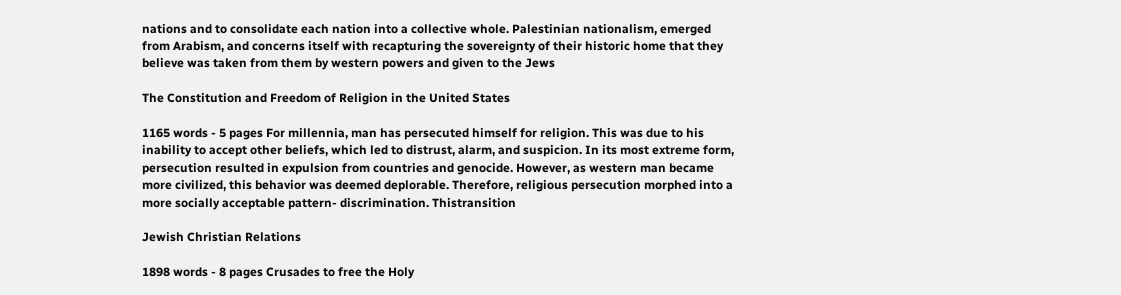nations and to consolidate each nation into a collective whole. Palestinian nationalism, emerged from Arabism, and concerns itself with recapturing the sovereignty of their historic home that they believe was taken from them by western powers and given to the Jews

The Constitution and Freedom of Religion in the United States

1165 words - 5 pages For millennia, man has persecuted himself for religion. This was due to his inability to accept other beliefs, which led to distrust, alarm, and suspicion. In its most extreme form, persecution resulted in expulsion from countries and genocide. However, as western man became more civilized, this behavior was deemed deplorable. Therefore, religious persecution morphed into a more socially acceptable pattern- discrimination. Thistransition

Jewish Christian Relations

1898 words - 8 pages Crusades to free the Holy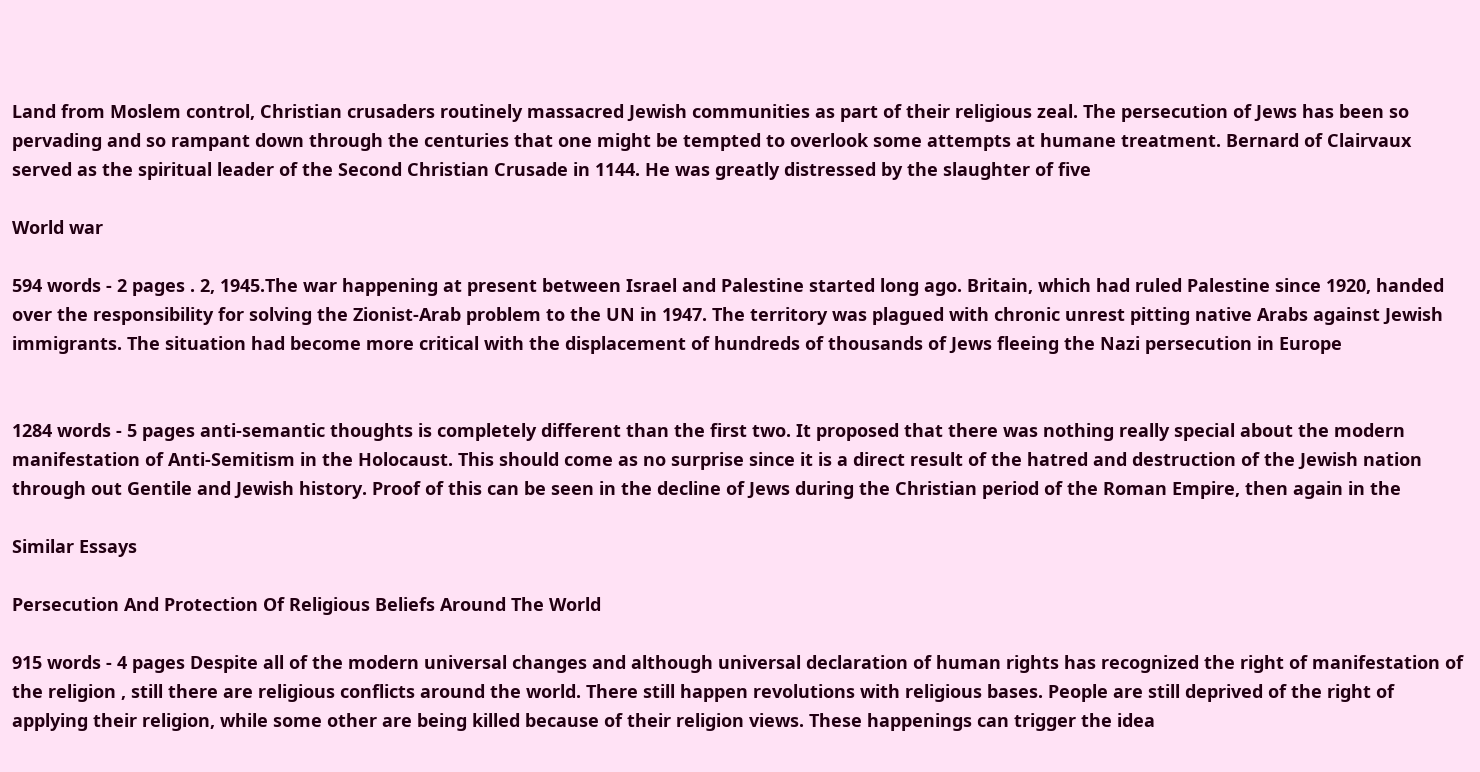Land from Moslem control, Christian crusaders routinely massacred Jewish communities as part of their religious zeal. The persecution of Jews has been so pervading and so rampant down through the centuries that one might be tempted to overlook some attempts at humane treatment. Bernard of Clairvaux served as the spiritual leader of the Second Christian Crusade in 1144. He was greatly distressed by the slaughter of five

World war

594 words - 2 pages . 2, 1945.The war happening at present between Israel and Palestine started long ago. Britain, which had ruled Palestine since 1920, handed over the responsibility for solving the Zionist-Arab problem to the UN in 1947. The territory was plagued with chronic unrest pitting native Arabs against Jewish immigrants. The situation had become more critical with the displacement of hundreds of thousands of Jews fleeing the Nazi persecution in Europe


1284 words - 5 pages anti-semantic thoughts is completely different than the first two. It proposed that there was nothing really special about the modern manifestation of Anti-Semitism in the Holocaust. This should come as no surprise since it is a direct result of the hatred and destruction of the Jewish nation through out Gentile and Jewish history. Proof of this can be seen in the decline of Jews during the Christian period of the Roman Empire, then again in the

Similar Essays

Persecution And Protection Of Religious Beliefs Around The World

915 words - 4 pages Despite all of the modern universal changes and although universal declaration of human rights has recognized the right of manifestation of the religion , still there are religious conflicts around the world. There still happen revolutions with religious bases. People are still deprived of the right of applying their religion, while some other are being killed because of their religion views. These happenings can trigger the idea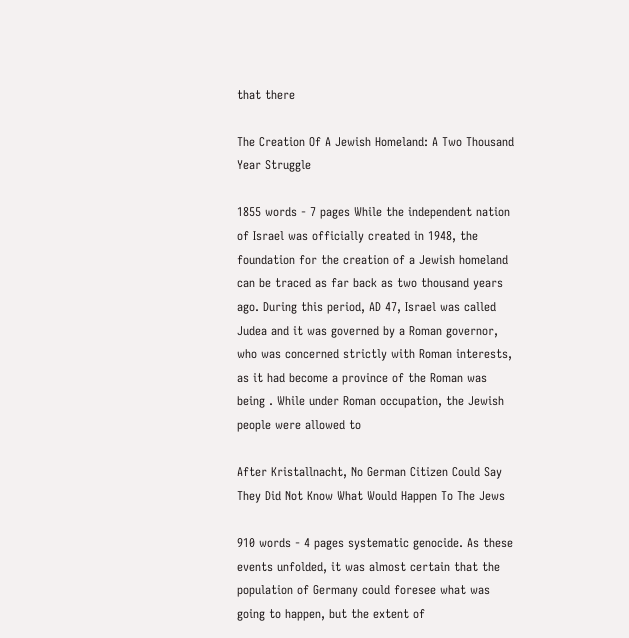that there

The Creation Of A Jewish Homeland: A Two Thousand Year Struggle

1855 words - 7 pages While the independent nation of Israel was officially created in 1948, the foundation for the creation of a Jewish homeland can be traced as far back as two thousand years ago. During this period, AD 47, Israel was called Judea and it was governed by a Roman governor, who was concerned strictly with Roman interests, as it had become a province of the Roman was being . While under Roman occupation, the Jewish people were allowed to

After Kristallnacht, No German Citizen Could Say They Did Not Know What Would Happen To The Jews

910 words - 4 pages systematic genocide. As these events unfolded, it was almost certain that the population of Germany could foresee what was going to happen, but the extent of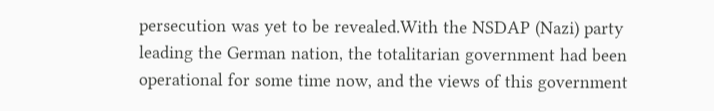persecution was yet to be revealed.With the NSDAP (Nazi) party leading the German nation, the totalitarian government had been operational for some time now, and the views of this government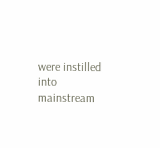were instilled into mainstream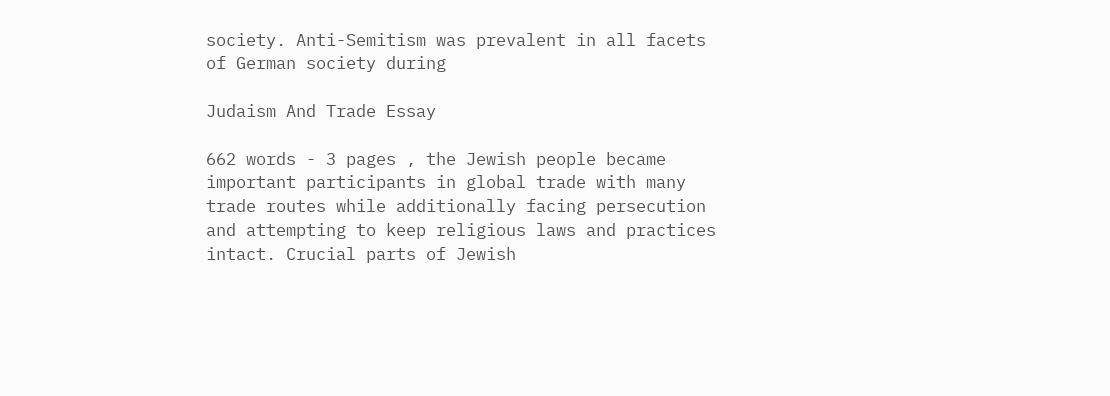society. Anti-Semitism was prevalent in all facets of German society during

Judaism And Trade Essay

662 words - 3 pages , the Jewish people became important participants in global trade with many trade routes while additionally facing persecution and attempting to keep religious laws and practices intact. Crucial parts of Jewish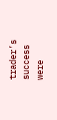trader’s success were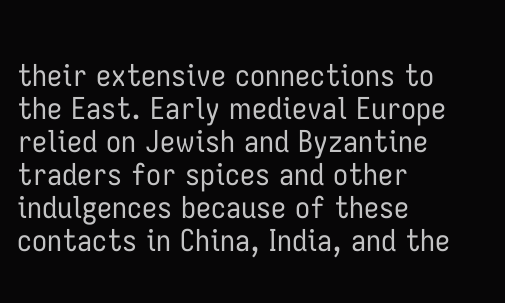their extensive connections to the East. Early medieval Europe relied on Jewish and Byzantine traders for spices and other indulgences because of these contacts in China, India, and the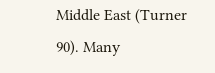Middle East (Turner 90). Many